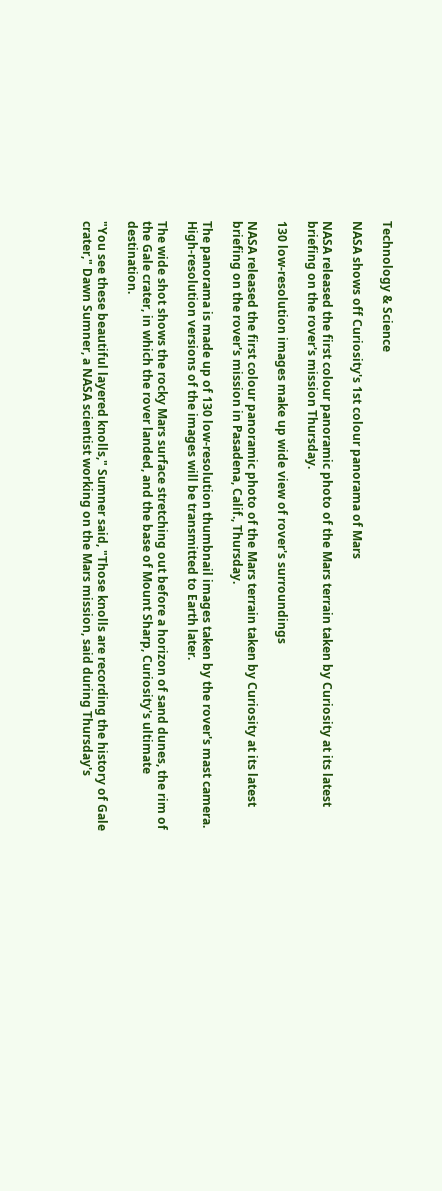Technology & Science

NASA shows off Curiosity's 1st colour panorama of Mars

NASA released the first colour panoramic photo of the Mars terrain taken by Curiosity at its latest briefing on the rover's mission Thursday.

130 low-resolution images make up wide view of rover's surroundings

NASA released the first colour panoramic photo of the Mars terrain taken by Curiosity at its latest briefing on the rover's mission in Pasadena, Calif., Thursday.

The panorama is made up of 130 low-resolution thumbnail images taken by the rover's mast camera. High-resolution versions of the images will be transmitted to Earth later.

The wide shot shows the rocky Mars surface stretching out before a horizon of sand dunes, the rim of the Gale crater, in which the rover landed, and the base of Mount Sharp, Curiosity's ultimate destination.

"You see these beautiful layered knolls," Sumner said, "Those knolls are recording the history of Gale crater," Dawn Sumner, a NASA scientist working on the Mars mission, said during Thursday's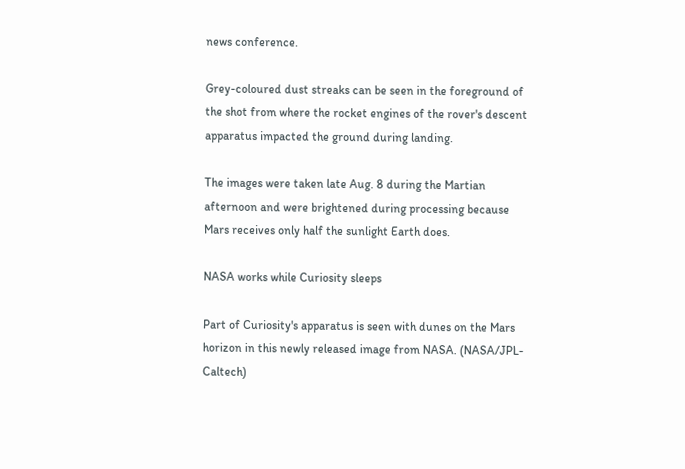news conference.

Grey-coloured dust streaks can be seen in the foreground of the shot from where the rocket engines of the rover's descent apparatus impacted the ground during landing.

The images were taken late Aug. 8 during the Martian afternoon and were brightened during processing because Mars receives only half the sunlight Earth does.

NASA works while Curiosity sleeps

Part of Curiosity's apparatus is seen with dunes on the Mars horizon in this newly released image from NASA. (NASA/JPL-Caltech)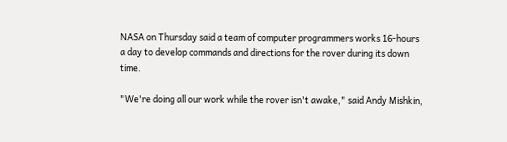NASA on Thursday said a team of computer programmers works 16-hours a day to develop commands and directions for the rover during its down time.

"We're doing all our work while the rover isn't awake," said Andy Mishkin,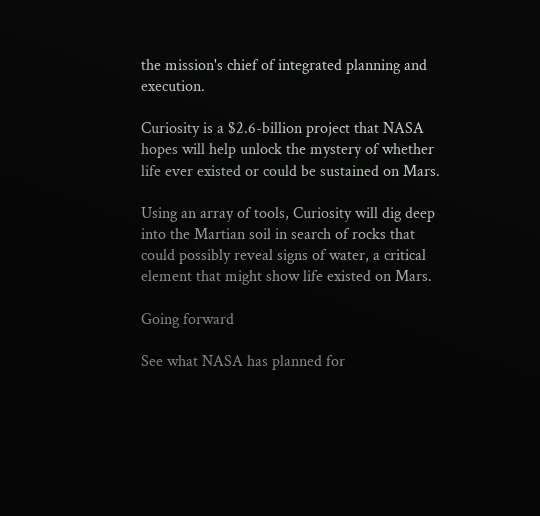the mission's chief of integrated planning and execution.

Curiosity is a $2.6-billion project that NASA hopes will help unlock the mystery of whether life ever existed or could be sustained on Mars.

Using an array of tools, Curiosity will dig deep into the Martian soil in search of rocks that could possibly reveal signs of water, a critical element that might show life existed on Mars.

Going forward

See what NASA has planned for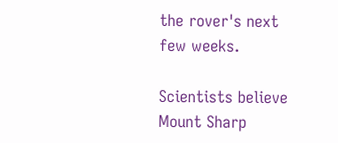the rover's next few weeks.

Scientists believe Mount Sharp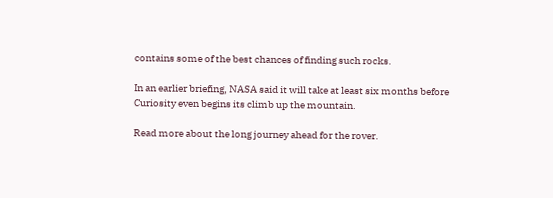contains some of the best chances of finding such rocks.

In an earlier briefing, NASA said it will take at least six months before Curiosity even begins its climb up the mountain.

Read more about the long journey ahead for the rover.